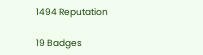1494 Reputation

19 Badges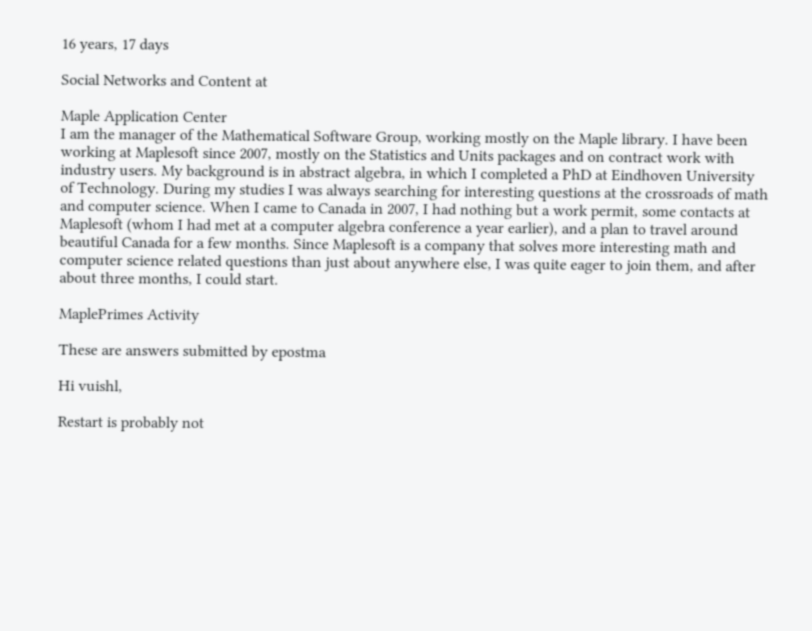16 years, 17 days

Social Networks and Content at

Maple Application Center
I am the manager of the Mathematical Software Group, working mostly on the Maple library. I have been working at Maplesoft since 2007, mostly on the Statistics and Units packages and on contract work with industry users. My background is in abstract algebra, in which I completed a PhD at Eindhoven University of Technology. During my studies I was always searching for interesting questions at the crossroads of math and computer science. When I came to Canada in 2007, I had nothing but a work permit, some contacts at Maplesoft (whom I had met at a computer algebra conference a year earlier), and a plan to travel around beautiful Canada for a few months. Since Maplesoft is a company that solves more interesting math and computer science related questions than just about anywhere else, I was quite eager to join them, and after about three months, I could start.

MaplePrimes Activity

These are answers submitted by epostma

Hi vuishl,

Restart is probably not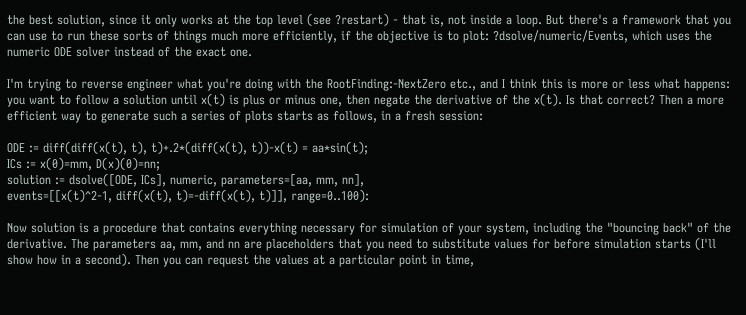the best solution, since it only works at the top level (see ?restart) - that is, not inside a loop. But there's a framework that you can use to run these sorts of things much more efficiently, if the objective is to plot: ?dsolve/numeric/Events, which uses the numeric ODE solver instead of the exact one.

I'm trying to reverse engineer what you're doing with the RootFinding:-NextZero etc., and I think this is more or less what happens: you want to follow a solution until x(t) is plus or minus one, then negate the derivative of the x(t). Is that correct? Then a more efficient way to generate such a series of plots starts as follows, in a fresh session:

ODE := diff(diff(x(t), t), t)+.2*(diff(x(t), t))-x(t) = aa*sin(t);
ICs := x(0)=mm, D(x)(0)=nn;
solution := dsolve([ODE, ICs], numeric, parameters=[aa, mm, nn],
events=[[x(t)^2-1, diff(x(t), t)=-diff(x(t), t)]], range=0..100):

Now solution is a procedure that contains everything necessary for simulation of your system, including the "bouncing back" of the derivative. The parameters aa, mm, and nn are placeholders that you need to substitute values for before simulation starts (I'll show how in a second). Then you can request the values at a particular point in time,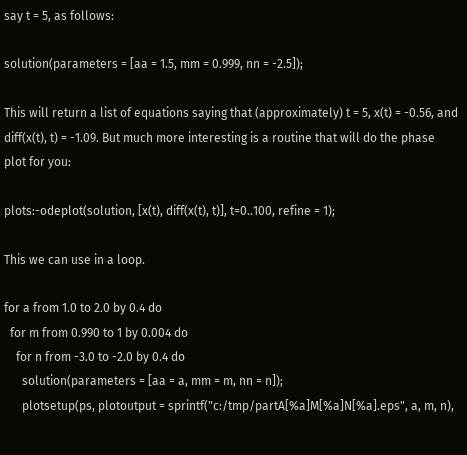say t = 5, as follows:

solution(parameters = [aa = 1.5, mm = 0.999, nn = -2.5]);

This will return a list of equations saying that (approximately) t = 5, x(t) = -0.56, and diff(x(t), t) = -1.09. But much more interesting is a routine that will do the phase plot for you:

plots:-odeplot(solution, [x(t), diff(x(t), t)], t=0..100, refine = 1);

This we can use in a loop.

for a from 1.0 to 2.0 by 0.4 do
  for m from 0.990 to 1 by 0.004 do
    for n from -3.0 to -2.0 by 0.4 do
      solution(parameters = [aa = a, mm = m, nn = n]);
      plotsetup(ps, plotoutput = sprintf("c:/tmp/partA[%a]M[%a]N[%a].eps", a, m, n),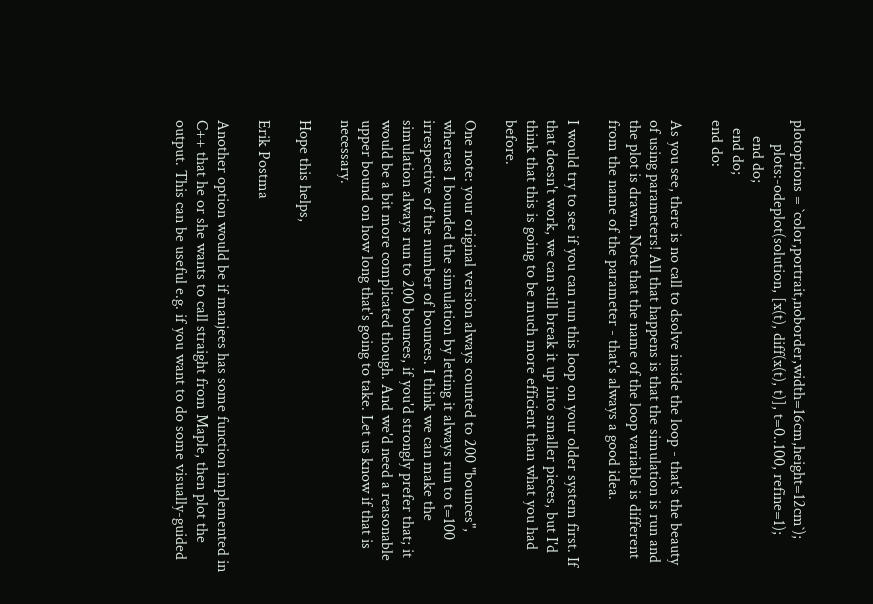plotoptions = `color,portrait,noborder,width=16cm,height=12cm`);
      plots:-odeplot(solution, [x(t), diff(x(t), t)], t=0..100, refine=1);
    end do;
  end do;
end do:

As you see, there is no call to dsolve inside the loop - that's the beauty of using parameters! All that happens is that the simulation is run and the plot is drawn. Note that the name of the loop variable is different from the name of the parameter - that's always a good idea.

I would try to see if you can run this loop on your older system first. If that doesn't work, we can still break it up into smaller pieces, but I'd think that this is going to be much more efficient than what you had before.

One note: your original version always counted to 200 "bounces", whereas I bounded the simulation by letting it always run to t=100 irrespective of the number of bounces. I think we can make the simulation always run to 200 bounces, if you'd strongly prefer that; it would be a bit more complicated though. And we'd need a reasonable upper bound on how long that's going to take. Let us know if that is necessary.

Hope this helps,

Erik Postma

Another option would be if manjees has some function implemented in C++ that he or she wants to call straight from Maple, then plot the output. This can be useful e.g. if you want to do some visually-guided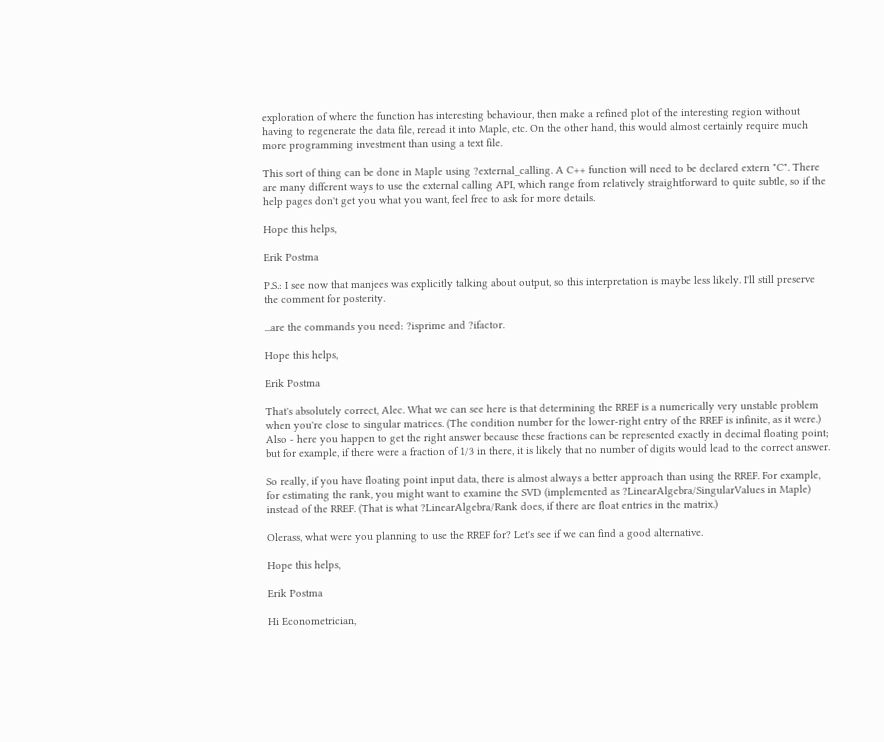exploration of where the function has interesting behaviour, then make a refined plot of the interesting region without having to regenerate the data file, reread it into Maple, etc. On the other hand, this would almost certainly require much more programming investment than using a text file.

This sort of thing can be done in Maple using ?external_calling. A C++ function will need to be declared extern "C". There are many different ways to use the external calling API, which range from relatively straightforward to quite subtle, so if the help pages don't get you what you want, feel free to ask for more details.

Hope this helps,

Erik Postma

P.S.: I see now that manjees was explicitly talking about output, so this interpretation is maybe less likely. I'll still preserve the comment for posterity.

...are the commands you need: ?isprime and ?ifactor.

Hope this helps,

Erik Postma

That's absolutely correct, Alec. What we can see here is that determining the RREF is a numerically very unstable problem when you're close to singular matrices. (The condition number for the lower-right entry of the RREF is infinite, as it were.) Also - here you happen to get the right answer because these fractions can be represented exactly in decimal floating point; but for example, if there were a fraction of 1/3 in there, it is likely that no number of digits would lead to the correct answer.

So really, if you have floating point input data, there is almost always a better approach than using the RREF. For example, for estimating the rank, you might want to examine the SVD (implemented as ?LinearAlgebra/SingularValues in Maple) instead of the RREF. (That is what ?LinearAlgebra/Rank does, if there are float entries in the matrix.)

Olerass, what were you planning to use the RREF for? Let's see if we can find a good alternative.

Hope this helps,

Erik Postma

Hi Econometrician,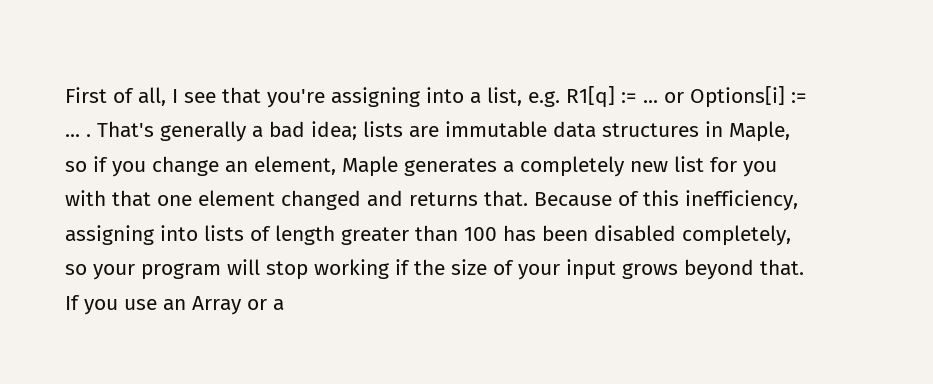First of all, I see that you're assigning into a list, e.g. R1[q] := ... or Options[i] := ... . That's generally a bad idea; lists are immutable data structures in Maple, so if you change an element, Maple generates a completely new list for you with that one element changed and returns that. Because of this inefficiency, assigning into lists of length greater than 100 has been disabled completely, so your program will stop working if the size of your input grows beyond that. If you use an Array or a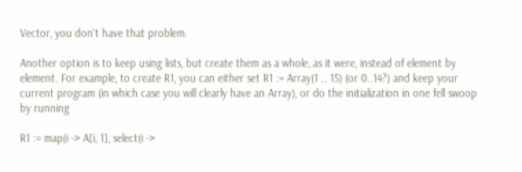Vector, you don't have that problem.

Another option is to keep using lists, but create them as a whole, as it were, instead of element by element. For example, to create R1, you can either set R1 := Array(1 .. 15) (or 0..14?) and keep your current program (in which case you will clearly have an Array), or do the initialization in one fell swoop by running

R1 := map(i -> A[i, 1], select(i ->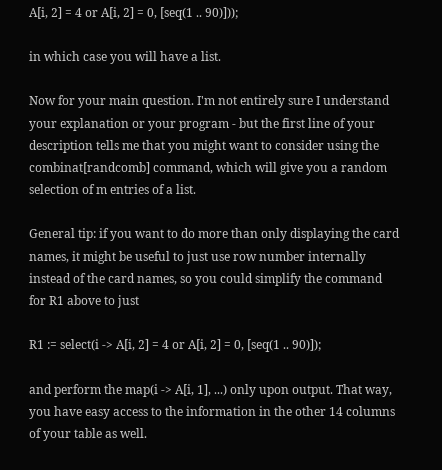A[i, 2] = 4 or A[i, 2] = 0, [seq(1 .. 90)]));

in which case you will have a list.

Now for your main question. I'm not entirely sure I understand your explanation or your program - but the first line of your description tells me that you might want to consider using the combinat[randcomb] command, which will give you a random selection of m entries of a list.

General tip: if you want to do more than only displaying the card names, it might be useful to just use row number internally instead of the card names, so you could simplify the command for R1 above to just

R1 := select(i -> A[i, 2] = 4 or A[i, 2] = 0, [seq(1 .. 90)]);

and perform the map(i -> A[i, 1], ...) only upon output. That way, you have easy access to the information in the other 14 columns of your table as well.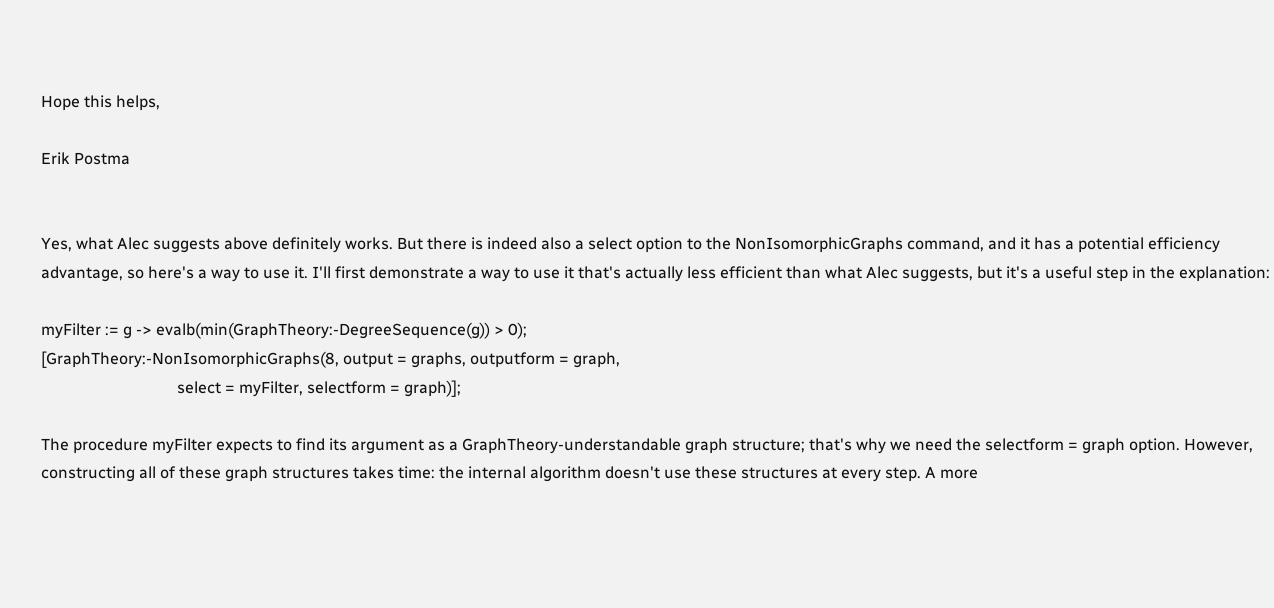Hope this helps,

Erik Postma


Yes, what Alec suggests above definitely works. But there is indeed also a select option to the NonIsomorphicGraphs command, and it has a potential efficiency advantage, so here's a way to use it. I'll first demonstrate a way to use it that's actually less efficient than what Alec suggests, but it's a useful step in the explanation:

myFilter := g -> evalb(min(GraphTheory:-DegreeSequence(g)) > 0);
[GraphTheory:-NonIsomorphicGraphs(8, output = graphs, outputform = graph,
                                  select = myFilter, selectform = graph)];

The procedure myFilter expects to find its argument as a GraphTheory-understandable graph structure; that's why we need the selectform = graph option. However, constructing all of these graph structures takes time: the internal algorithm doesn't use these structures at every step. A more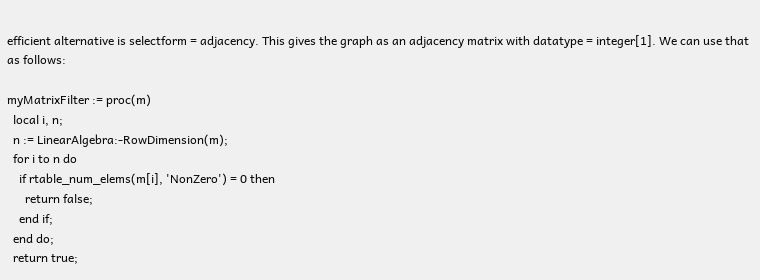efficient alternative is selectform = adjacency. This gives the graph as an adjacency matrix with datatype = integer[1]. We can use that as follows:

myMatrixFilter := proc(m)
  local i, n;
  n := LinearAlgebra:-RowDimension(m);
  for i to n do
    if rtable_num_elems(m[i], 'NonZero') = 0 then
      return false;
    end if;
  end do;
  return true;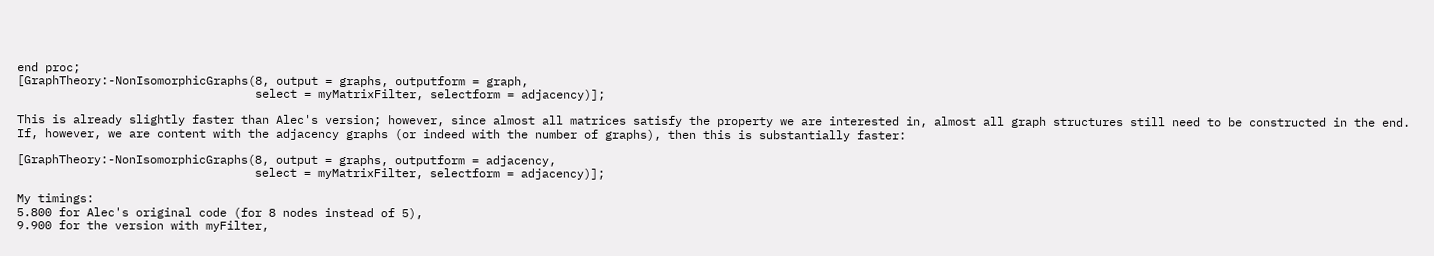end proc;
[GraphTheory:-NonIsomorphicGraphs(8, output = graphs, outputform = graph,
                                  select = myMatrixFilter, selectform = adjacency)];

This is already slightly faster than Alec's version; however, since almost all matrices satisfy the property we are interested in, almost all graph structures still need to be constructed in the end. If, however, we are content with the adjacency graphs (or indeed with the number of graphs), then this is substantially faster:

[GraphTheory:-NonIsomorphicGraphs(8, output = graphs, outputform = adjacency,
                                  select = myMatrixFilter, selectform = adjacency)];

My timings:
5.800 for Alec's original code (for 8 nodes instead of 5),
9.900 for the version with myFilter,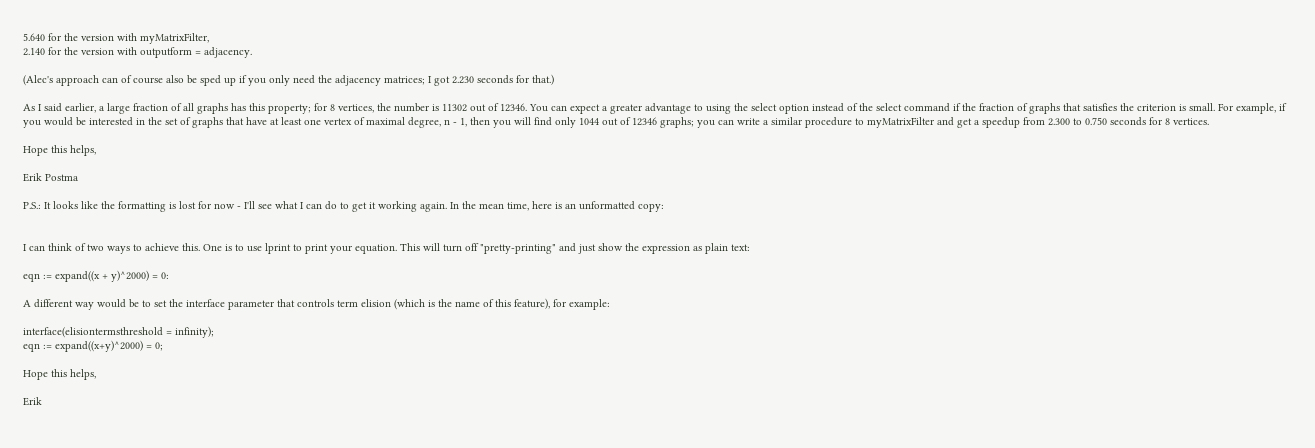5.640 for the version with myMatrixFilter,
2.140 for the version with outputform = adjacency.

(Alec's approach can of course also be sped up if you only need the adjacency matrices; I got 2.230 seconds for that.)

As I said earlier, a large fraction of all graphs has this property; for 8 vertices, the number is 11302 out of 12346. You can expect a greater advantage to using the select option instead of the select command if the fraction of graphs that satisfies the criterion is small. For example, if you would be interested in the set of graphs that have at least one vertex of maximal degree, n - 1, then you will find only 1044 out of 12346 graphs; you can write a similar procedure to myMatrixFilter and get a speedup from 2.300 to 0.750 seconds for 8 vertices.

Hope this helps,

Erik Postma

P.S.: It looks like the formatting is lost for now - I'll see what I can do to get it working again. In the mean time, here is an unformatted copy:


I can think of two ways to achieve this. One is to use lprint to print your equation. This will turn off "pretty-printing" and just show the expression as plain text:

eqn := expand((x + y)^2000) = 0:

A different way would be to set the interface parameter that controls term elision (which is the name of this feature), for example:

interface(elisiontermsthreshold = infinity);
eqn := expand((x+y)^2000) = 0;

Hope this helps,

Erik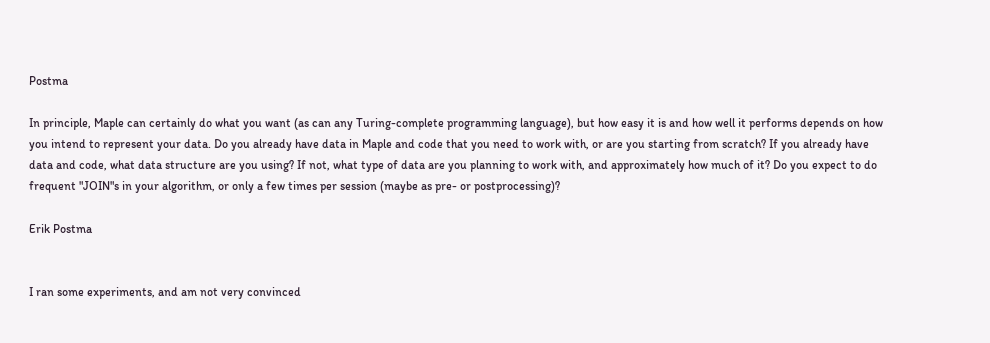Postma

In principle, Maple can certainly do what you want (as can any Turing-complete programming language), but how easy it is and how well it performs depends on how you intend to represent your data. Do you already have data in Maple and code that you need to work with, or are you starting from scratch? If you already have data and code, what data structure are you using? If not, what type of data are you planning to work with, and approximately how much of it? Do you expect to do frequent "JOIN"s in your algorithm, or only a few times per session (maybe as pre- or postprocessing)?

Erik Postma


I ran some experiments, and am not very convinced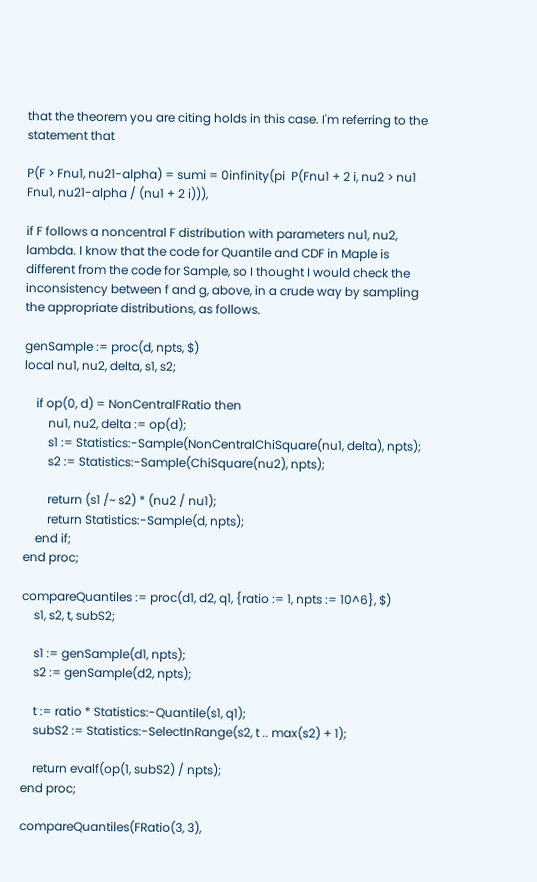that the theorem you are citing holds in this case. I'm referring to the statement that

P(F > Fnu1, nu21-alpha) = sumi = 0infinity(pi  P(Fnu1 + 2 i, nu2 > nu1 Fnu1, nu21-alpha / (nu1 + 2 i))),

if F follows a noncentral F distribution with parameters nu1, nu2, lambda. I know that the code for Quantile and CDF in Maple is different from the code for Sample, so I thought I would check the inconsistency between f and g, above, in a crude way by sampling the appropriate distributions, as follows.

genSample := proc(d, npts, $)
local nu1, nu2, delta, s1, s2;

    if op(0, d) = NonCentralFRatio then
        nu1, nu2, delta := op(d);
        s1 := Statistics:-Sample(NonCentralChiSquare(nu1, delta), npts);
        s2 := Statistics:-Sample(ChiSquare(nu2), npts);

        return (s1 /~ s2) * (nu2 / nu1);
        return Statistics:-Sample(d, npts);
    end if;
end proc;

compareQuantiles := proc(d1, d2, q1, {ratio := 1, npts := 10^6}, $)
    s1, s2, t, subS2;

    s1 := genSample(d1, npts);
    s2 := genSample(d2, npts);

    t := ratio * Statistics:-Quantile(s1, q1);
    subS2 := Statistics:-SelectInRange(s2, t .. max(s2) + 1);

    return evalf(op(1, subS2) / npts);
end proc;

compareQuantiles(FRatio(3, 3),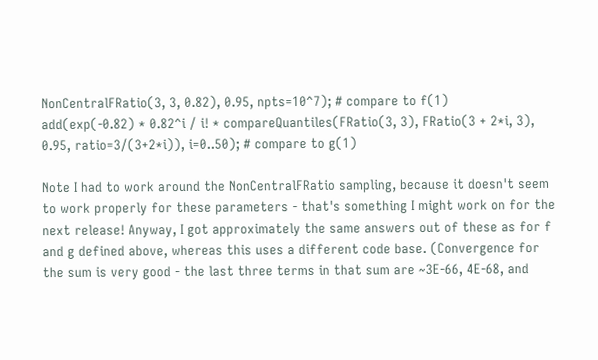NonCentralFRatio(3, 3, 0.82), 0.95, npts=10^7); # compare to f(1)
add(exp(-0.82) * 0.82^i / i! * compareQuantiles(FRatio(3, 3), FRatio(3 + 2*i, 3), 0.95, ratio=3/(3+2*i)), i=0..50); # compare to g(1)

Note I had to work around the NonCentralFRatio sampling, because it doesn't seem to work properly for these parameters - that's something I might work on for the next release! Anyway, I got approximately the same answers out of these as for f and g defined above, whereas this uses a different code base. (Convergence for the sum is very good - the last three terms in that sum are ~3E-66, 4E-68, and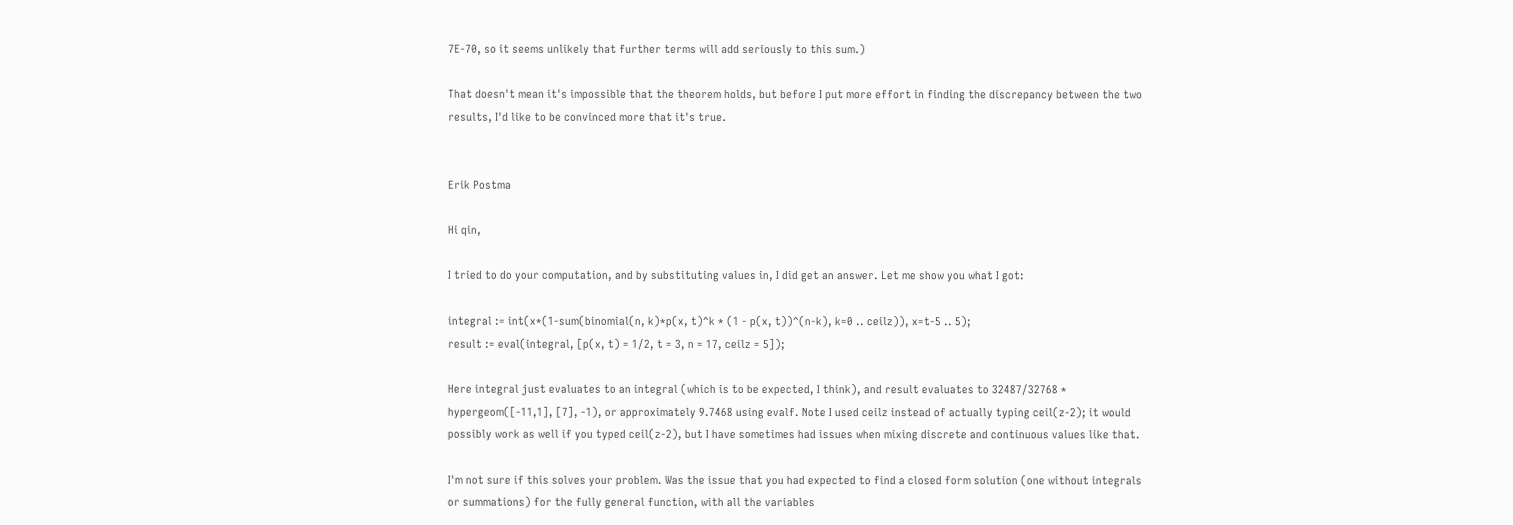7E-70, so it seems unlikely that further terms will add seriously to this sum.)

That doesn't mean it's impossible that the theorem holds, but before I put more effort in finding the discrepancy between the two results, I'd like to be convinced more that it's true.


Erik Postma

Hi qin,

I tried to do your computation, and by substituting values in, I did get an answer. Let me show you what I got:

integral := int(x*(1-sum(binomial(n, k)*p(x, t)^k * (1 - p(x, t))^(n-k), k=0 .. ceilz)), x=t-5 .. 5);
result := eval(integral, [p(x, t) = 1/2, t = 3, n = 17, ceilz = 5]);

Here integral just evaluates to an integral (which is to be expected, I think), and result evaluates to 32487/32768 * hypergeom([-11,1], [7], -1), or approximately 9.7468 using evalf. Note I used ceilz instead of actually typing ceil(z-2); it would possibly work as well if you typed ceil(z-2), but I have sometimes had issues when mixing discrete and continuous values like that.

I'm not sure if this solves your problem. Was the issue that you had expected to find a closed form solution (one without integrals or summations) for the fully general function, with all the variables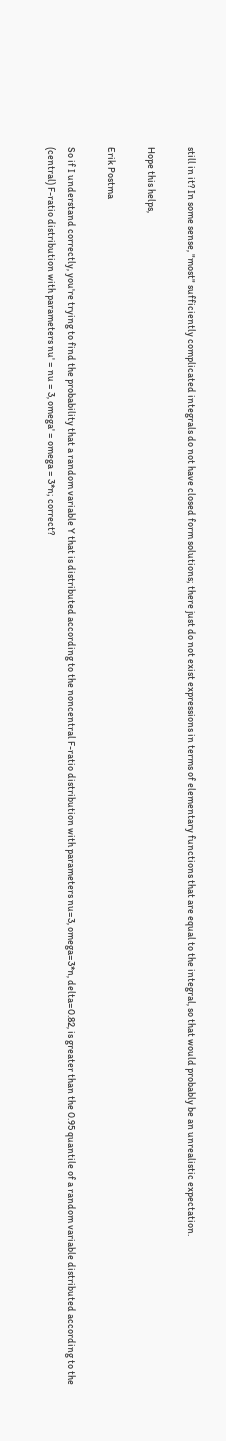still in it? In some sense, "most" sufficiently complicated integrals do not have closed form solutions; there just do not exist expressions in terms of elementary functions that are equal to the integral, so that would probably be an unrealistic expectation.

Hope this helps,

Erik Postma

So if I understand correctly, you're trying to find the probability that a random variable Y that is distributed according to the noncentral F-ratio distribution with parameters nu=3, omega=3*n, delta=0.82, is greater than the 0.95 quantile of a random variable distributed according to the (central) F-ratio distribution with parameters nu' = nu = 3, omega' = omega = 3*n; correct?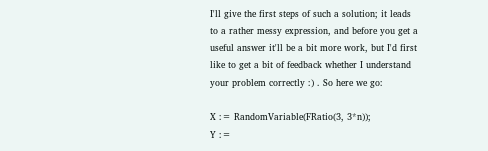I'll give the first steps of such a solution; it leads to a rather messy expression, and before you get a useful answer it'll be a bit more work, but I'd first like to get a bit of feedback whether I understand your problem correctly :) . So here we go:

X := RandomVariable(FRatio(3, 3*n));
Y :=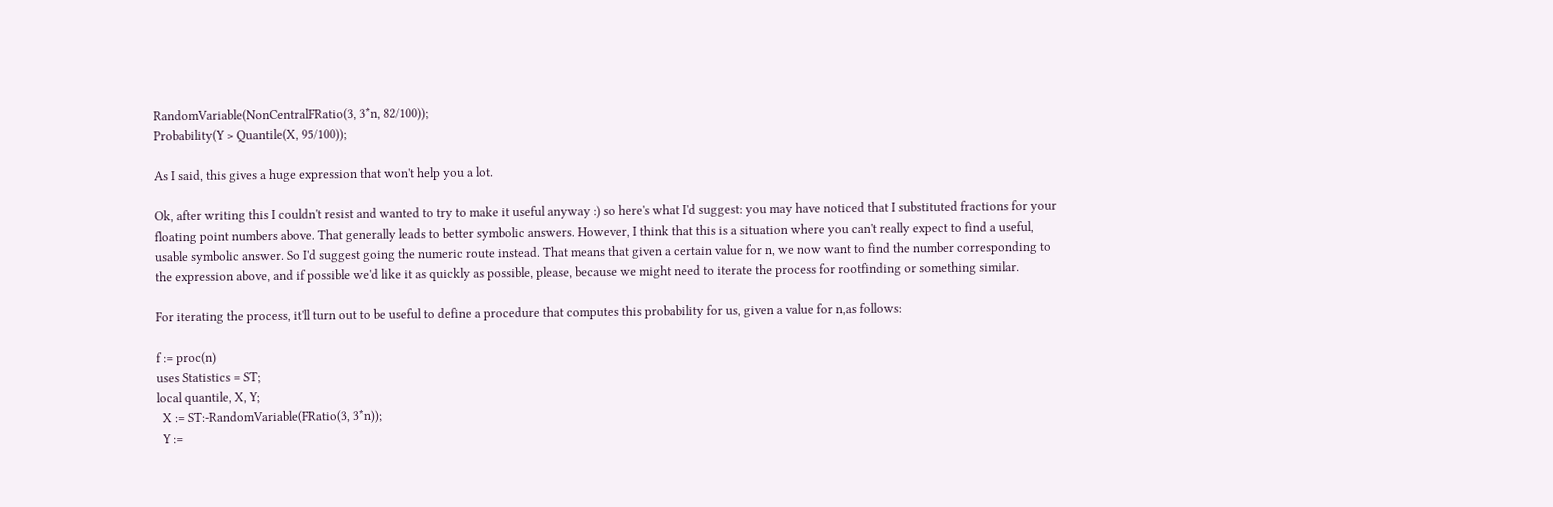RandomVariable(NonCentralFRatio(3, 3*n, 82/100));
Probability(Y > Quantile(X, 95/100));

As I said, this gives a huge expression that won't help you a lot.

Ok, after writing this I couldn't resist and wanted to try to make it useful anyway :) so here's what I'd suggest: you may have noticed that I substituted fractions for your floating point numbers above. That generally leads to better symbolic answers. However, I think that this is a situation where you can't really expect to find a useful, usable symbolic answer. So I'd suggest going the numeric route instead. That means that given a certain value for n, we now want to find the number corresponding to the expression above, and if possible we'd like it as quickly as possible, please, because we might need to iterate the process for rootfinding or something similar.

For iterating the process, it'll turn out to be useful to define a procedure that computes this probability for us, given a value for n,as follows:

f := proc(n)
uses Statistics = ST;
local quantile, X, Y;
  X := ST:-RandomVariable(FRatio(3, 3*n));
  Y :=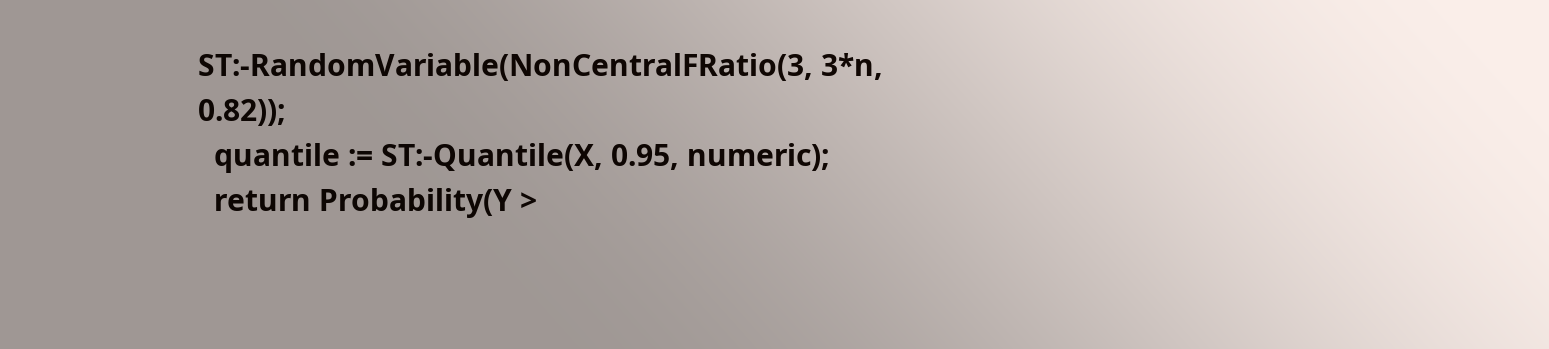ST:-RandomVariable(NonCentralFRatio(3, 3*n, 0.82));
  quantile := ST:-Quantile(X, 0.95, numeric);
  return Probability(Y >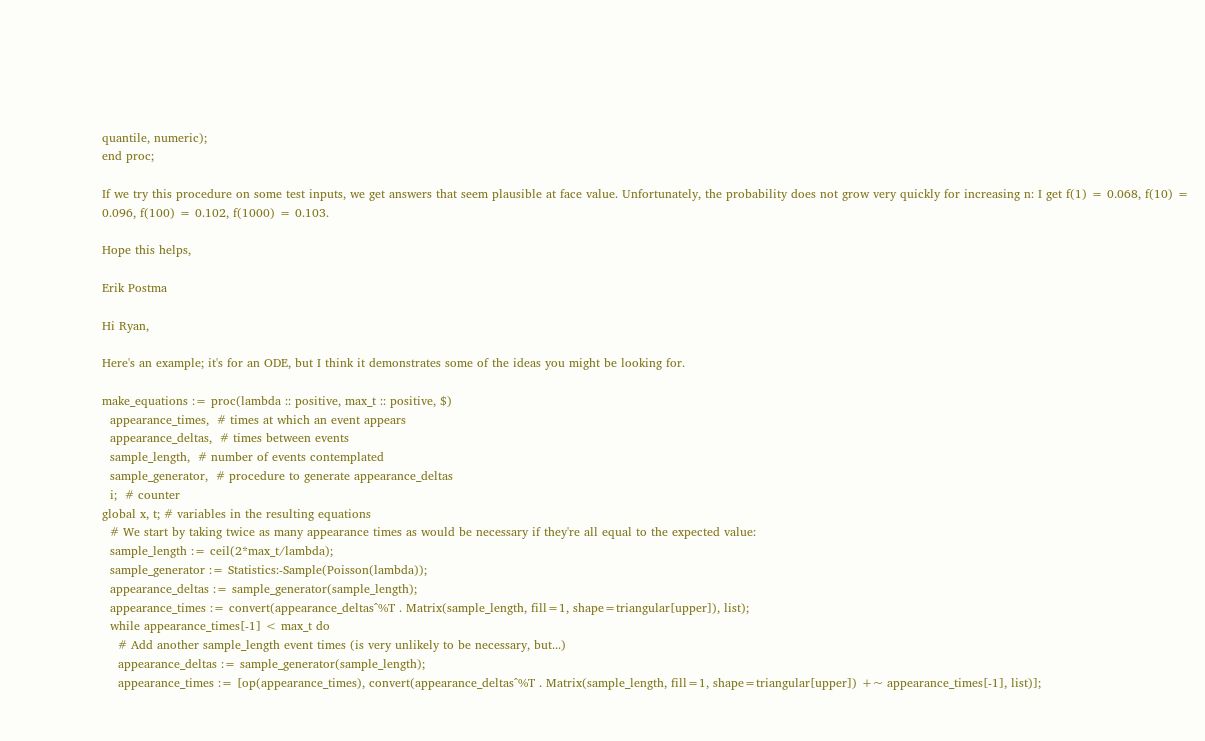quantile, numeric);
end proc;

If we try this procedure on some test inputs, we get answers that seem plausible at face value. Unfortunately, the probability does not grow very quickly for increasing n: I get f(1) = 0.068, f(10) = 0.096, f(100) = 0.102, f(1000) = 0.103.

Hope this helps,

Erik Postma

Hi Ryan,

Here's an example; it's for an ODE, but I think it demonstrates some of the ideas you might be looking for.

make_equations := proc(lambda :: positive, max_t :: positive, $)
  appearance_times,  # times at which an event appears
  appearance_deltas,  # times between events
  sample_length,  # number of events contemplated
  sample_generator,  # procedure to generate appearance_deltas
  i;  # counter
global x, t; # variables in the resulting equations
  # We start by taking twice as many appearance times as would be necessary if they're all equal to the expected value:
  sample_length := ceil(2*max_t/lambda);
  sample_generator := Statistics:-Sample(Poisson(lambda));
  appearance_deltas := sample_generator(sample_length);
  appearance_times := convert(appearance_deltas^%T . Matrix(sample_length, fill=1, shape=triangular[upper]), list);
  while appearance_times[-1] < max_t do
    # Add another sample_length event times (is very unlikely to be necessary, but...)
    appearance_deltas := sample_generator(sample_length);
    appearance_times := [op(appearance_times), convert(appearance_deltas^%T . Matrix(sample_length, fill=1, shape=triangular[upper]) +~ appearance_times[-1], list)];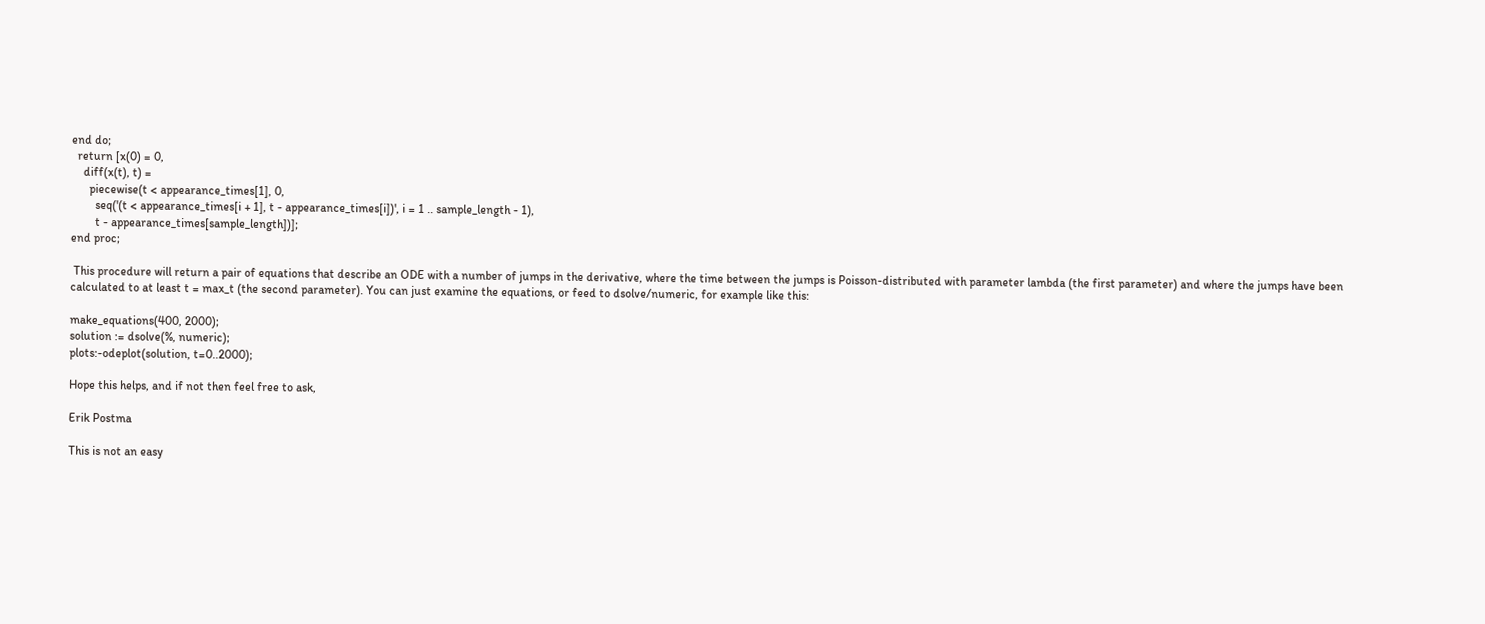end do;
  return [x(0) = 0,
    diff(x(t), t) =
      piecewise(t < appearance_times[1], 0,
        seq('(t < appearance_times[i + 1], t - appearance_times[i])', i = 1 .. sample_length - 1),
        t - appearance_times[sample_length])];
end proc;

 This procedure will return a pair of equations that describe an ODE with a number of jumps in the derivative, where the time between the jumps is Poisson-distributed with parameter lambda (the first parameter) and where the jumps have been calculated to at least t = max_t (the second parameter). You can just examine the equations, or feed to dsolve/numeric, for example like this:

make_equations(400, 2000);
solution := dsolve(%, numeric);
plots:-odeplot(solution, t=0..2000);

Hope this helps, and if not then feel free to ask,

Erik Postma

This is not an easy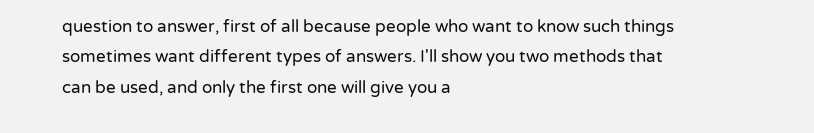question to answer, first of all because people who want to know such things sometimes want different types of answers. I'll show you two methods that can be used, and only the first one will give you a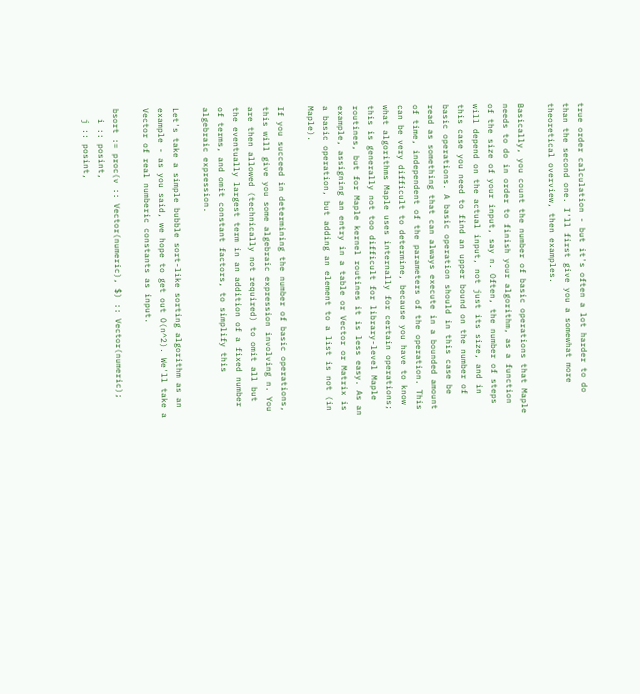true order calculation - but it's often a lot harder to do than the second one. I'll first give you a somewhat more theoretical overview, then examples.

Basically, you count the number of basic operations that Maple needs to do in order to finish your algorithm, as a function of the size of your input, say n. Often, the number of steps will depend on the actual input, not just its size, and in this case you need to find an upper bound on the number of basic operations. A basic operation should in this case be read as something that can always execute in a bounded amount of time, independent of the parameters of the operation. This can be very difficult to determine, because you have to know what algorithms Maple uses internally for certain operations; this is generally not too difficult for library-level Maple routines, but for Maple kernel routines it is less easy. As an example, assigning an entry in a table or Vector or Matrix is a basic operation, but adding an element to a list is not (in Maple).

If you succeed in determining the number of basic operations, this will give you some algebraic expression involving n. You are then allowed (technically not required) to omit all but the eventually largest term in an addition of a fixed number of terms, and omit constant factors, to simplify this algebraic expression.

Let's take a simple bubble sort-like sorting algorithm as an example - as you said, we hope to get out O(n^2). We'll take a Vector of real numberic constants as input.

bsort := proc(v :: Vector(numeric), $) :: Vector(numeric);
  i :: posint,
  j :: posint,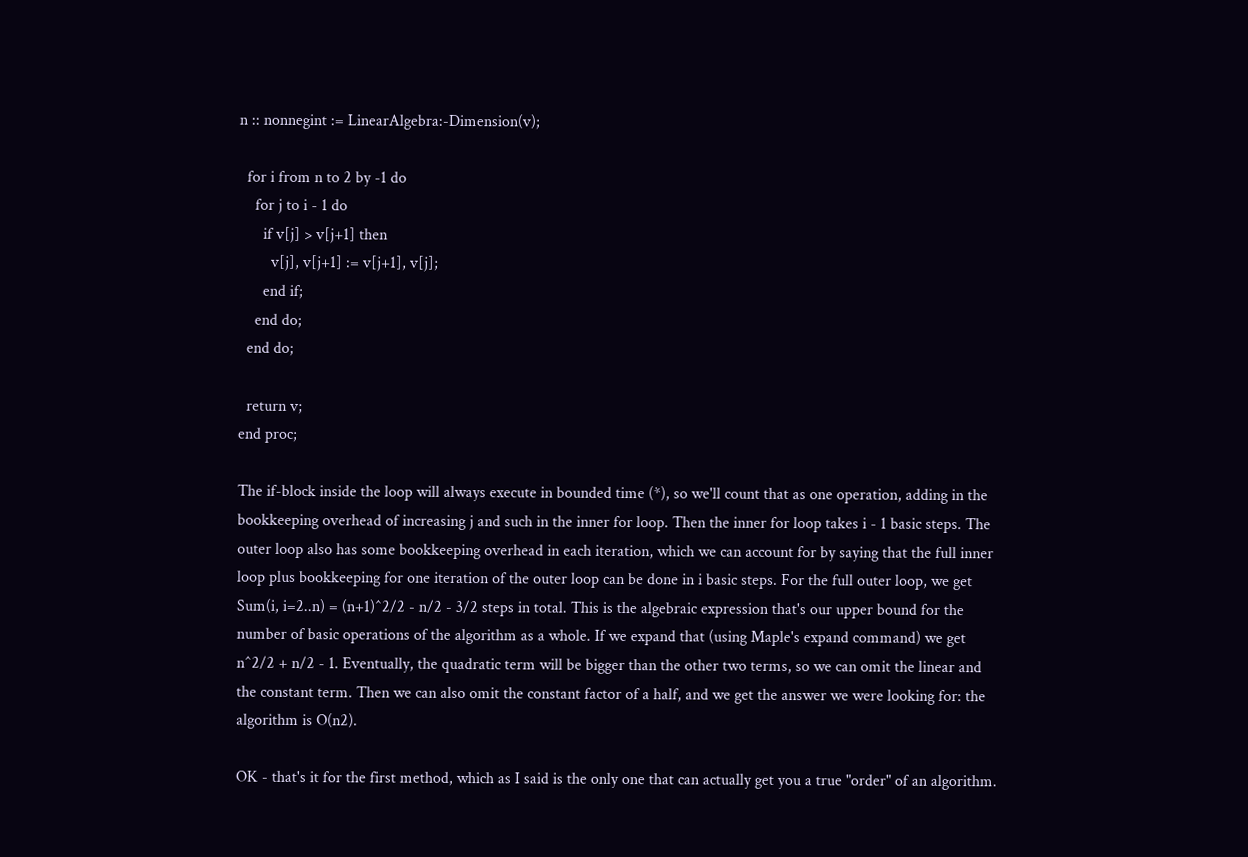n :: nonnegint := LinearAlgebra:-Dimension(v);

  for i from n to 2 by -1 do
    for j to i - 1 do
      if v[j] > v[j+1] then
        v[j], v[j+1] := v[j+1], v[j];
      end if;
    end do;
  end do;

  return v;
end proc;

The if-block inside the loop will always execute in bounded time (*), so we'll count that as one operation, adding in the  bookkeeping overhead of increasing j and such in the inner for loop. Then the inner for loop takes i - 1 basic steps. The outer loop also has some bookkeeping overhead in each iteration, which we can account for by saying that the full inner loop plus bookkeeping for one iteration of the outer loop can be done in i basic steps. For the full outer loop, we get Sum(i, i=2..n) = (n+1)^2/2 - n/2 - 3/2 steps in total. This is the algebraic expression that's our upper bound for the number of basic operations of the algorithm as a whole. If we expand that (using Maple's expand command) we get n^2/2 + n/2 - 1. Eventually, the quadratic term will be bigger than the other two terms, so we can omit the linear and the constant term. Then we can also omit the constant factor of a half, and we get the answer we were looking for: the algorithm is O(n2).

OK - that's it for the first method, which as I said is the only one that can actually get you a true "order" of an algorithm.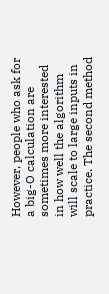However, people who ask for a big-O calculation are sometimes more interested in how well the algorithm will scale to large inputs in practice. The second method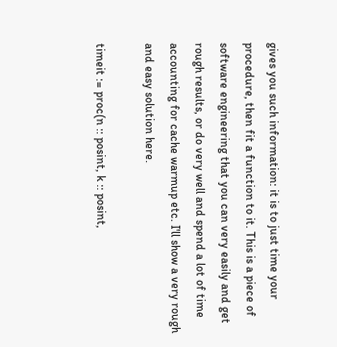gives you such information: it is to just time your procedure, then fit a function to it. This is a piece of software engineering that you can very easily and get rough results, or do very well and spend a lot of time accounting for cache warmup etc. I'll show a very rough and easy solution here.

timeit := proc(n :: posint, k :: posint,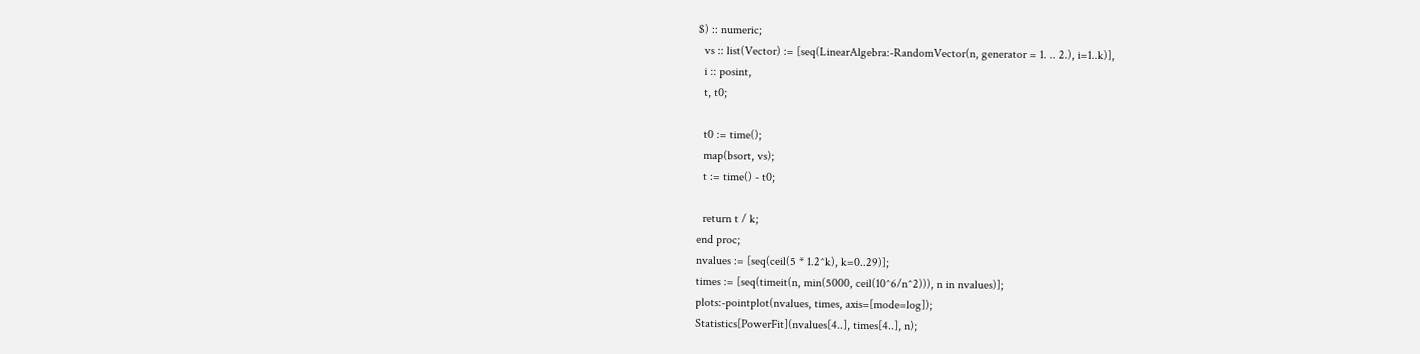$) :: numeric;
  vs :: list(Vector) := [seq(LinearAlgebra:-RandomVector(n, generator = 1. .. 2.), i=1..k)],
  i :: posint,
  t, t0;

  t0 := time();
  map(bsort, vs);
  t := time() - t0;

  return t / k;
end proc;
nvalues := [seq(ceil(5 * 1.2^k), k=0..29)];
times := [seq(timeit(n, min(5000, ceil(10^6/n^2))), n in nvalues)];
plots:-pointplot(nvalues, times, axis=[mode=log]);
Statistics[PowerFit](nvalues[4..], times[4..], n);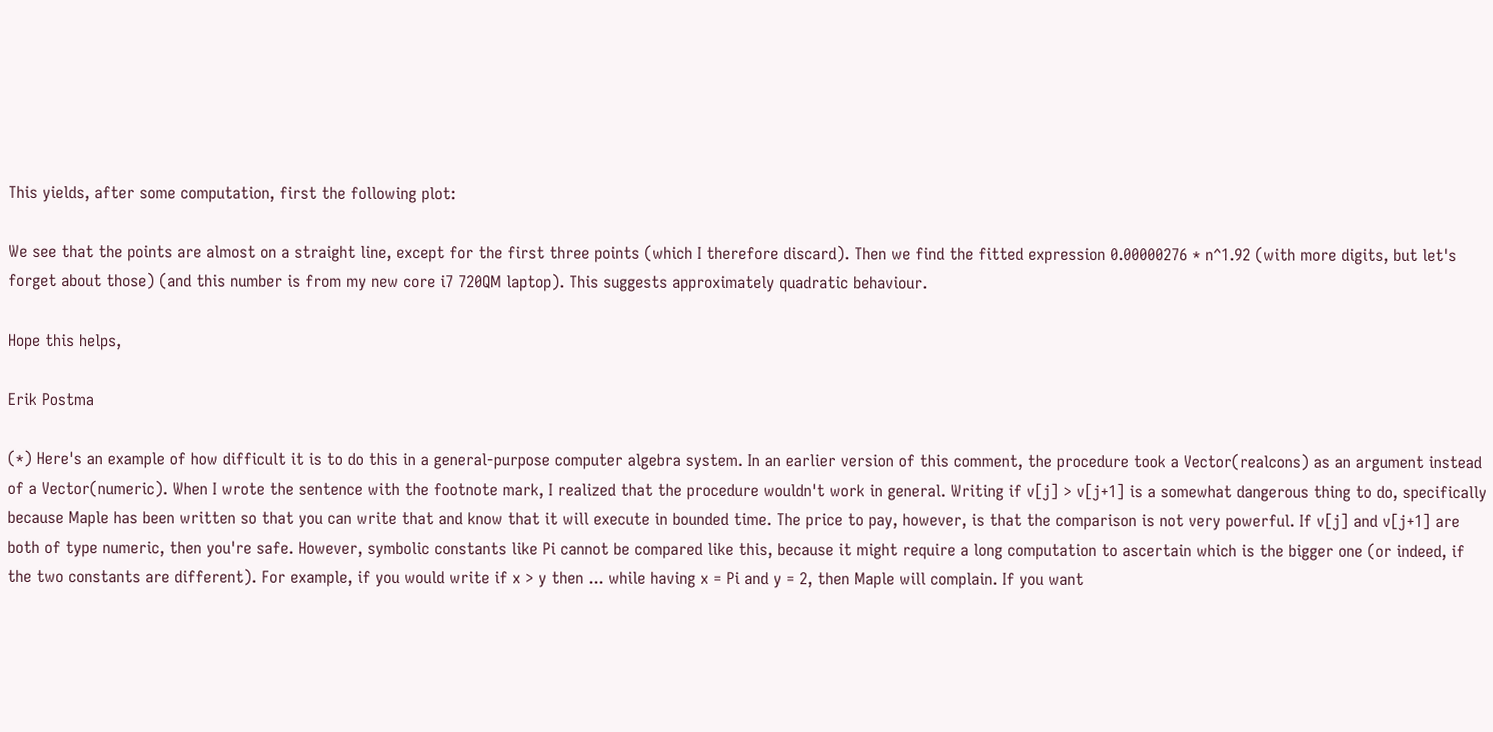This yields, after some computation, first the following plot:

We see that the points are almost on a straight line, except for the first three points (which I therefore discard). Then we find the fitted expression 0.00000276 * n^1.92 (with more digits, but let's forget about those) (and this number is from my new core i7 720QM laptop). This suggests approximately quadratic behaviour.

Hope this helps,

Erik Postma

(*) Here's an example of how difficult it is to do this in a general-purpose computer algebra system. In an earlier version of this comment, the procedure took a Vector(realcons) as an argument instead of a Vector(numeric). When I wrote the sentence with the footnote mark, I realized that the procedure wouldn't work in general. Writing if v[j] > v[j+1] is a somewhat dangerous thing to do, specifically because Maple has been written so that you can write that and know that it will execute in bounded time. The price to pay, however, is that the comparison is not very powerful. If v[j] and v[j+1] are both of type numeric, then you're safe. However, symbolic constants like Pi cannot be compared like this, because it might require a long computation to ascertain which is the bigger one (or indeed, if the two constants are different). For example, if you would write if x > y then ... while having x = Pi and y = 2, then Maple will complain. If you want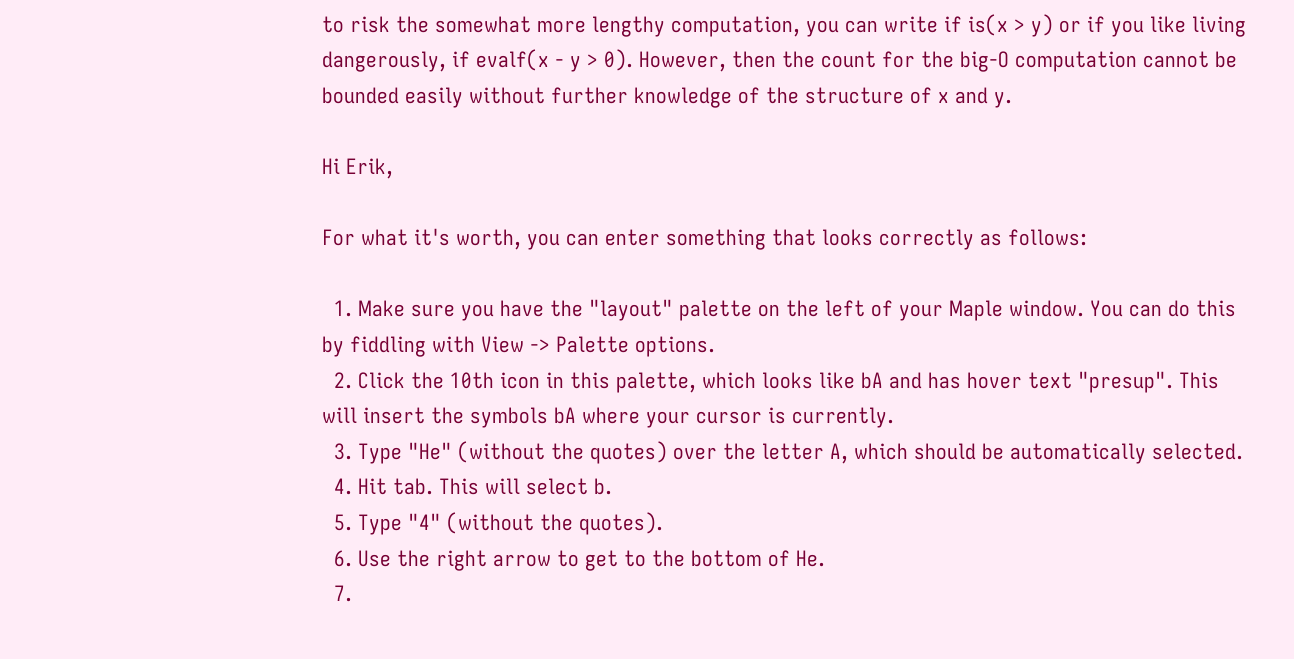to risk the somewhat more lengthy computation, you can write if is(x > y) or if you like living dangerously, if evalf(x - y > 0). However, then the count for the big-O computation cannot be bounded easily without further knowledge of the structure of x and y.

Hi Erik,

For what it's worth, you can enter something that looks correctly as follows:

  1. Make sure you have the "layout" palette on the left of your Maple window. You can do this by fiddling with View -> Palette options.
  2. Click the 10th icon in this palette, which looks like bA and has hover text "presup". This will insert the symbols bA where your cursor is currently.
  3. Type "He" (without the quotes) over the letter A, which should be automatically selected.
  4. Hit tab. This will select b.
  5. Type "4" (without the quotes).
  6. Use the right arrow to get to the bottom of He.
  7.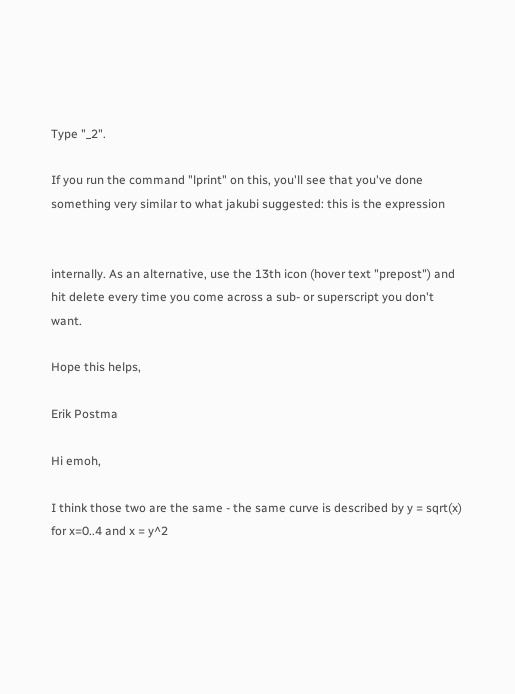Type "_2".

If you run the command "lprint" on this, you'll see that you've done something very similar to what jakubi suggested: this is the expression


internally. As an alternative, use the 13th icon (hover text "prepost") and hit delete every time you come across a sub- or superscript you don't want.

Hope this helps,

Erik Postma

Hi emoh,

I think those two are the same - the same curve is described by y = sqrt(x) for x=0..4 and x = y^2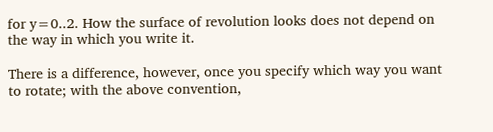for y=0..2. How the surface of revolution looks does not depend on the way in which you write it.

There is a difference, however, once you specify which way you want to rotate; with the above convention,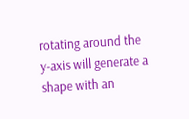rotating around the y-axis will generate a shape with an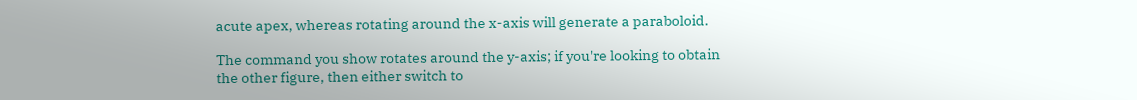acute apex, whereas rotating around the x-axis will generate a paraboloid.

The command you show rotates around the y-axis; if you're looking to obtain the other figure, then either switch to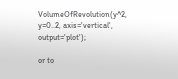VolumeOfRevolution(y^2, y=0..2, axis='vertical', output='plot');

or to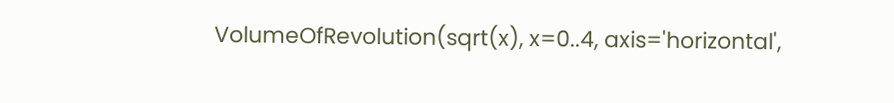VolumeOfRevolution(sqrt(x), x=0..4, axis='horizontal',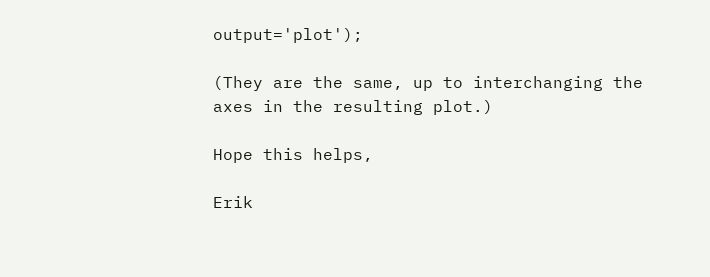output='plot');

(They are the same, up to interchanging the axes in the resulting plot.)

Hope this helps,

Erik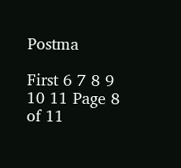Postma

First 6 7 8 9 10 11 Page 8 of 11